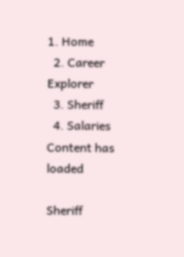1. Home
  2. Career Explorer
  3. Sheriff
  4. Salaries
Content has loaded

Sheriff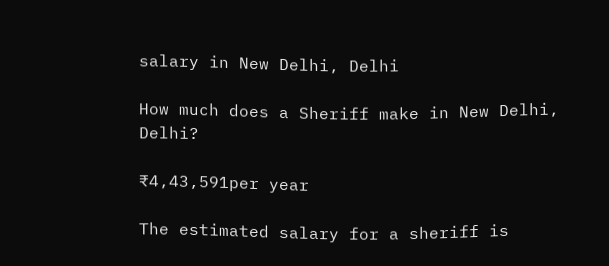salary in New Delhi, Delhi

How much does a Sheriff make in New Delhi, Delhi?

₹4,43,591per year

The estimated salary for a sheriff is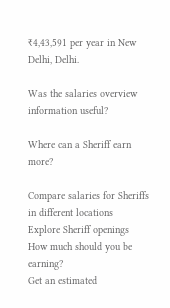₹4,43,591 per year in New Delhi, Delhi.

Was the salaries overview information useful?

Where can a Sheriff earn more?

Compare salaries for Sheriffs in different locations
Explore Sheriff openings
How much should you be earning?
Get an estimated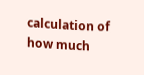calculation of how much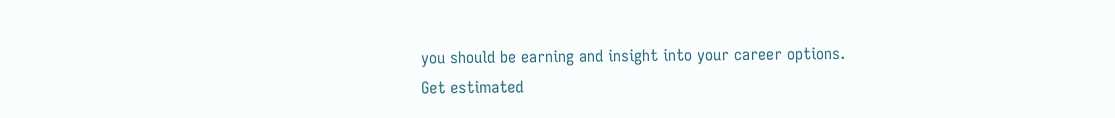you should be earning and insight into your career options.
Get estimated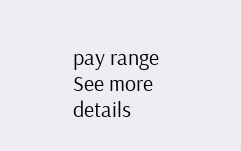pay range
See more details